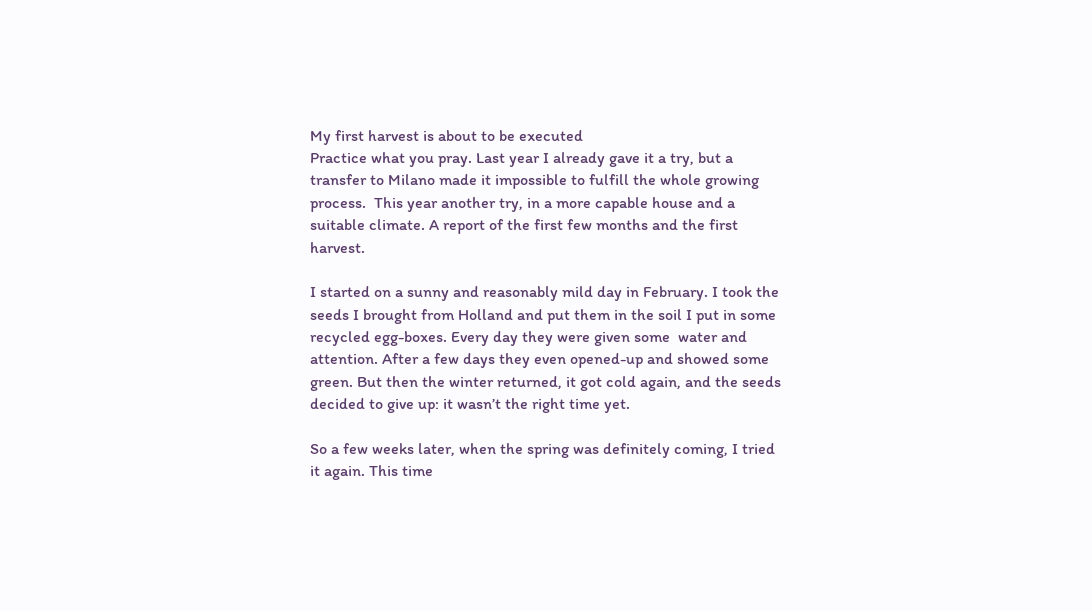My first harvest is about to be executed
Practice what you pray. Last year I already gave it a try, but a transfer to Milano made it impossible to fulfill the whole growing process.  This year another try, in a more capable house and a suitable climate. A report of the first few months and the first harvest.

I started on a sunny and reasonably mild day in February. I took the seeds I brought from Holland and put them in the soil I put in some recycled egg-boxes. Every day they were given some  water and attention. After a few days they even opened-up and showed some green. But then the winter returned, it got cold again, and the seeds decided to give up: it wasn’t the right time yet.

So a few weeks later, when the spring was definitely coming, I tried it again. This time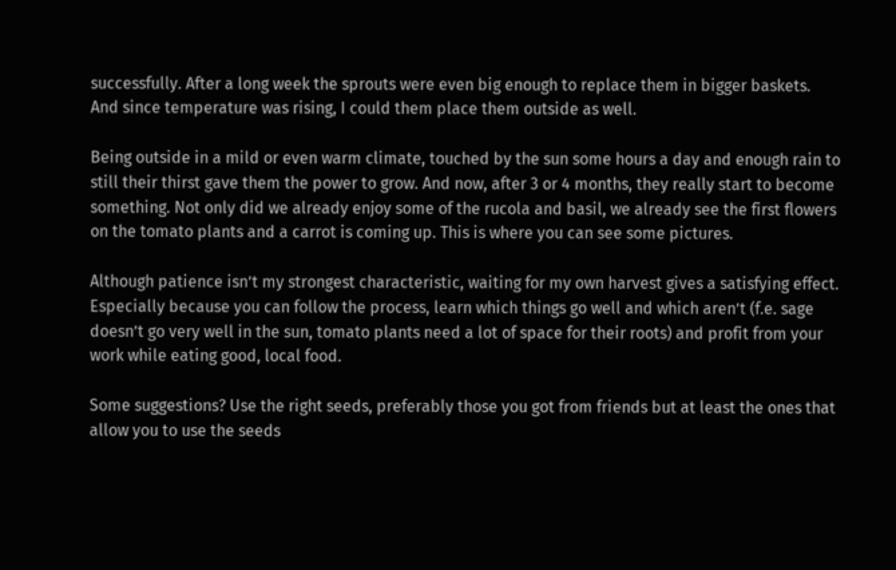successfully. After a long week the sprouts were even big enough to replace them in bigger baskets. And since temperature was rising, I could them place them outside as well.

Being outside in a mild or even warm climate, touched by the sun some hours a day and enough rain to still their thirst gave them the power to grow. And now, after 3 or 4 months, they really start to become something. Not only did we already enjoy some of the rucola and basil, we already see the first flowers on the tomato plants and a carrot is coming up. This is where you can see some pictures.

Although patience isn’t my strongest characteristic, waiting for my own harvest gives a satisfying effect. Especially because you can follow the process, learn which things go well and which aren’t (f.e. sage doesn’t go very well in the sun, tomato plants need a lot of space for their roots) and profit from your work while eating good, local food.

Some suggestions? Use the right seeds, preferably those you got from friends but at least the ones that allow you to use the seeds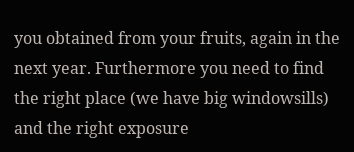you obtained from your fruits, again in the next year. Furthermore you need to find the right place (we have big windowsills) and the right exposure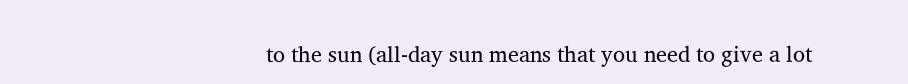to the sun (all-day sun means that you need to give a lot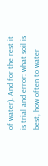of water). And for the rest it is trial and error: what soil is best, how often to water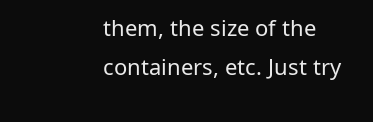them, the size of the containers, etc. Just try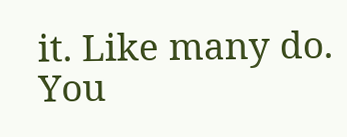it. Like many do. You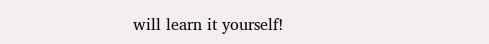will learn it yourself!